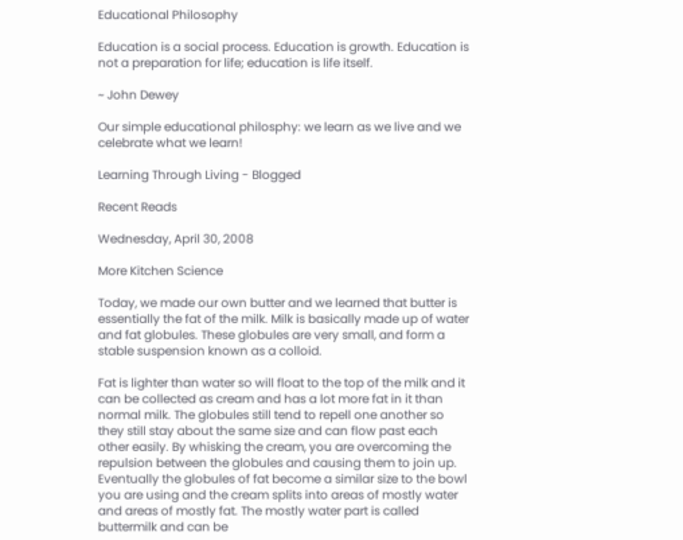Educational Philosophy

Education is a social process. Education is growth. Education is not a preparation for life; education is life itself.

~ John Dewey

Our simple educational philosphy: we learn as we live and we celebrate what we learn!

Learning Through Living - Blogged

Recent Reads

Wednesday, April 30, 2008

More Kitchen Science

Today, we made our own butter and we learned that butter is essentially the fat of the milk. Milk is basically made up of water and fat globules. These globules are very small, and form a stable suspension known as a colloid.

Fat is lighter than water so will float to the top of the milk and it can be collected as cream and has a lot more fat in it than normal milk. The globules still tend to repell one another so they still stay about the same size and can flow past each other easily. By whisking the cream, you are overcoming the repulsion between the globules and causing them to join up. Eventually the globules of fat become a similar size to the bowl you are using and the cream splits into areas of mostly water and areas of mostly fat. The mostly water part is called buttermilk and can be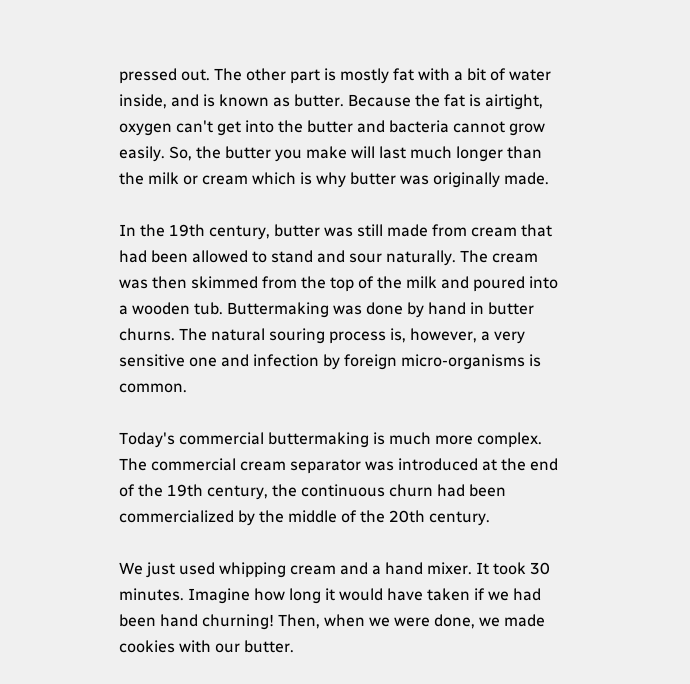pressed out. The other part is mostly fat with a bit of water inside, and is known as butter. Because the fat is airtight, oxygen can't get into the butter and bacteria cannot grow easily. So, the butter you make will last much longer than the milk or cream which is why butter was originally made.

In the 19th century, butter was still made from cream that had been allowed to stand and sour naturally. The cream was then skimmed from the top of the milk and poured into a wooden tub. Buttermaking was done by hand in butter churns. The natural souring process is, however, a very sensitive one and infection by foreign micro-organisms is common.

Today's commercial buttermaking is much more complex. The commercial cream separator was introduced at the end of the 19th century, the continuous churn had been commercialized by the middle of the 20th century.

We just used whipping cream and a hand mixer. It took 30 minutes. Imagine how long it would have taken if we had been hand churning! Then, when we were done, we made cookies with our butter.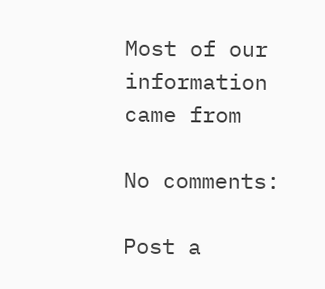Most of our information came from

No comments:

Post a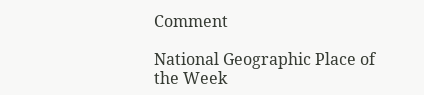Comment

National Geographic Place of the Week